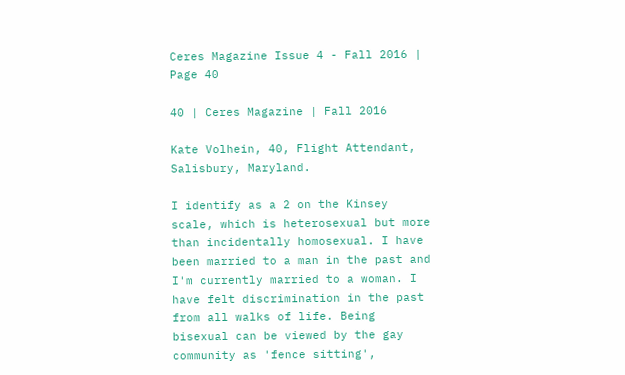Ceres Magazine Issue 4 - Fall 2016 | Page 40

40 | Ceres Magazine | Fall 2016

Kate Volhein, 40, Flight Attendant, Salisbury, Maryland.

I identify as a 2 on the Kinsey scale, which is heterosexual but more than incidentally homosexual. I have been married to a man in the past and I'm currently married to a woman. I have felt discrimination in the past from all walks of life. Being bisexual can be viewed by the gay community as 'fence sitting',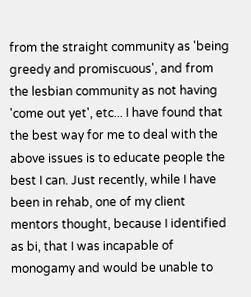from the straight community as 'being greedy and promiscuous', and from the lesbian community as not having 'come out yet', etc... I have found that the best way for me to deal with the above issues is to educate people the best I can. Just recently, while I have been in rehab, one of my client mentors thought, because I identified as bi, that I was incapable of monogamy and would be unable to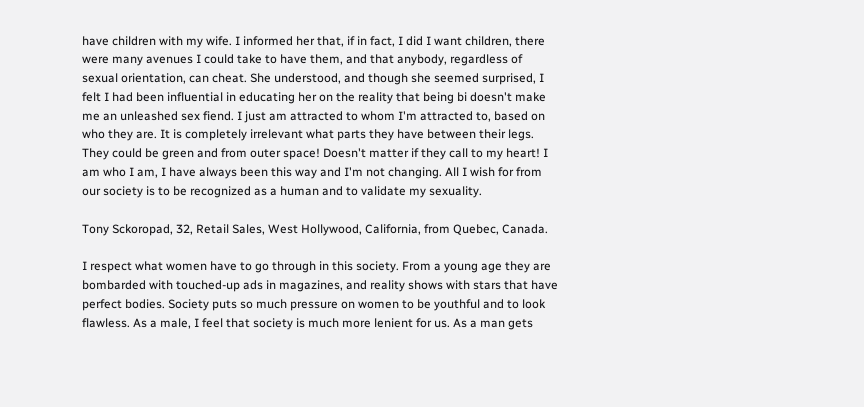have children with my wife. I informed her that, if in fact, I did I want children, there were many avenues I could take to have them, and that anybody, regardless of sexual orientation, can cheat. She understood, and though she seemed surprised, I felt I had been influential in educating her on the reality that being bi doesn't make me an unleashed sex fiend. I just am attracted to whom I'm attracted to, based on who they are. It is completely irrelevant what parts they have between their legs. They could be green and from outer space! Doesn't matter if they call to my heart! I am who I am, I have always been this way and I'm not changing. All I wish for from our society is to be recognized as a human and to validate my sexuality.

Tony Sckoropad, 32, Retail Sales, West Hollywood, California, from Quebec, Canada.

I respect what women have to go through in this society. From a young age they are bombarded with touched-up ads in magazines, and reality shows with stars that have perfect bodies. Society puts so much pressure on women to be youthful and to look flawless. As a male, I feel that society is much more lenient for us. As a man gets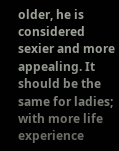older, he is considered sexier and more appealing. It should be the same for ladies; with more life experience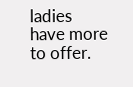ladies have more to offer.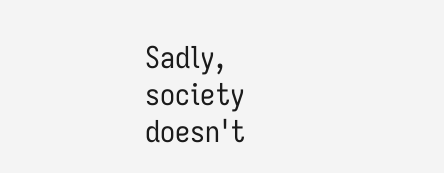Sadly, society doesn't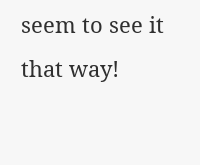seem to see it that way!